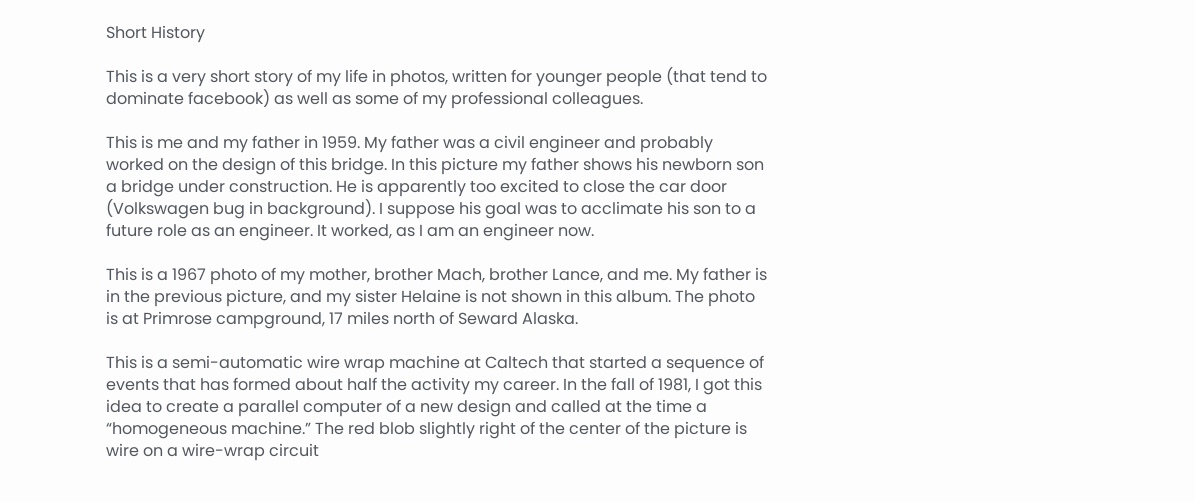Short History

This is a very short story of my life in photos, written for younger people (that tend to dominate facebook) as well as some of my professional colleagues.

This is me and my father in 1959. My father was a civil engineer and probably worked on the design of this bridge. In this picture my father shows his newborn son a bridge under construction. He is apparently too excited to close the car door (Volkswagen bug in background). I suppose his goal was to acclimate his son to a future role as an engineer. It worked, as I am an engineer now.

This is a 1967 photo of my mother, brother Mach, brother Lance, and me. My father is in the previous picture, and my sister Helaine is not shown in this album. The photo is at Primrose campground, 17 miles north of Seward Alaska.

This is a semi-automatic wire wrap machine at Caltech that started a sequence of events that has formed about half the activity my career. In the fall of 1981, I got this idea to create a parallel computer of a new design and called at the time a “homogeneous machine.” The red blob slightly right of the center of the picture is wire on a wire-wrap circuit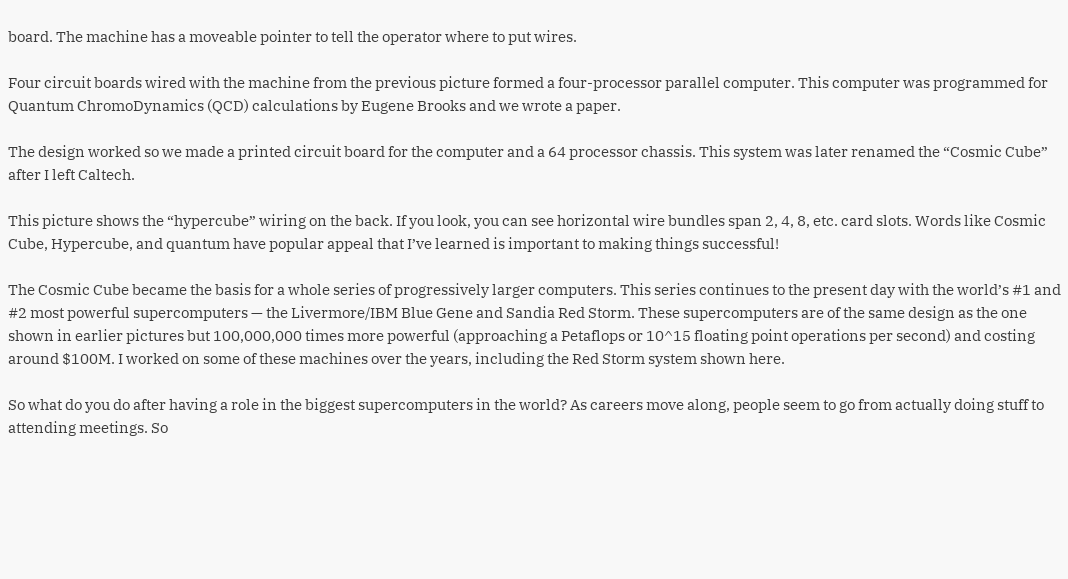board. The machine has a moveable pointer to tell the operator where to put wires.

Four circuit boards wired with the machine from the previous picture formed a four-processor parallel computer. This computer was programmed for Quantum ChromoDynamics (QCD) calculations by Eugene Brooks and we wrote a paper.

The design worked so we made a printed circuit board for the computer and a 64 processor chassis. This system was later renamed the “Cosmic Cube” after I left Caltech.

This picture shows the “hypercube” wiring on the back. If you look, you can see horizontal wire bundles span 2, 4, 8, etc. card slots. Words like Cosmic Cube, Hypercube, and quantum have popular appeal that I’ve learned is important to making things successful!

The Cosmic Cube became the basis for a whole series of progressively larger computers. This series continues to the present day with the world’s #1 and #2 most powerful supercomputers — the Livermore/IBM Blue Gene and Sandia Red Storm. These supercomputers are of the same design as the one shown in earlier pictures but 100,000,000 times more powerful (approaching a Petaflops or 10^15 floating point operations per second) and costing around $100M. I worked on some of these machines over the years, including the Red Storm system shown here.

So what do you do after having a role in the biggest supercomputers in the world? As careers move along, people seem to go from actually doing stuff to attending meetings. So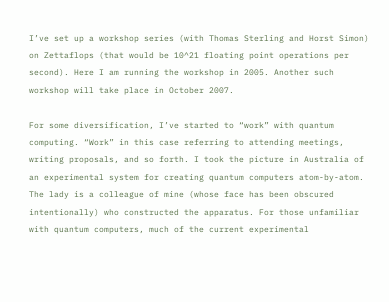I’ve set up a workshop series (with Thomas Sterling and Horst Simon) on Zettaflops (that would be 10^21 floating point operations per second). Here I am running the workshop in 2005. Another such workshop will take place in October 2007.

For some diversification, I’ve started to “work” with quantum computing. “Work” in this case referring to attending meetings, writing proposals, and so forth. I took the picture in Australia of an experimental system for creating quantum computers atom-by-atom. The lady is a colleague of mine (whose face has been obscured intentionally) who constructed the apparatus. For those unfamiliar with quantum computers, much of the current experimental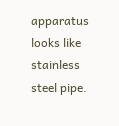apparatus looks like stainless steel pipe.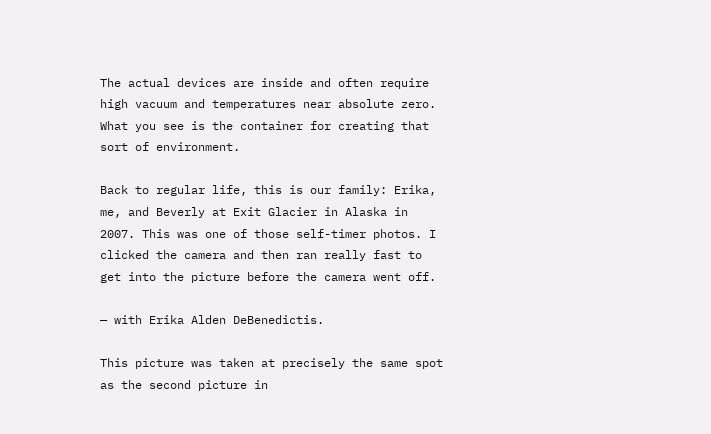The actual devices are inside and often require high vacuum and temperatures near absolute zero. What you see is the container for creating that sort of environment.

Back to regular life, this is our family: Erika, me, and Beverly at Exit Glacier in Alaska in 2007. This was one of those self-timer photos. I clicked the camera and then ran really fast to get into the picture before the camera went off.

— with Erika Alden DeBenedictis.

This picture was taken at precisely the same spot as the second picture in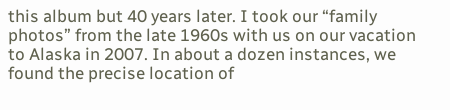this album but 40 years later. I took our “family photos” from the late 1960s with us on our vacation to Alaska in 2007. In about a dozen instances, we found the precise location of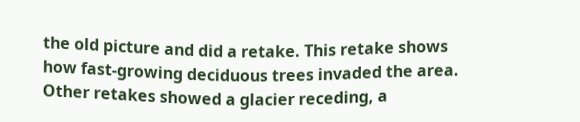the old picture and did a retake. This retake shows how fast-growing deciduous trees invaded the area. Other retakes showed a glacier receding, a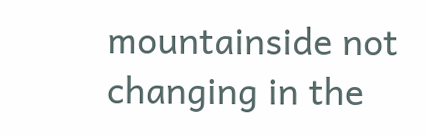mountainside not changing in the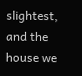slightest, and the house we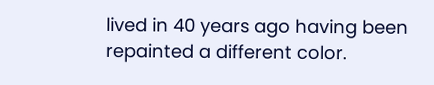lived in 40 years ago having been repainted a different color.